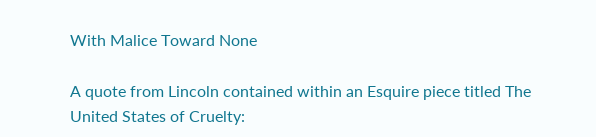With Malice Toward None

A quote from Lincoln contained within an Esquire piece titled The United States of Cruelty: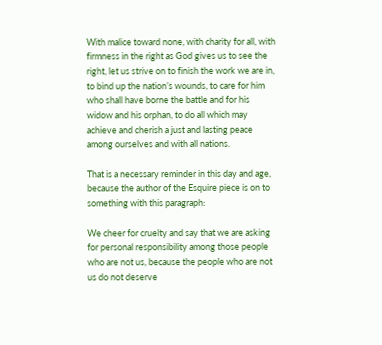With malice toward none, with charity for all, with firmness in the right as God gives us to see the right, let us strive on to finish the work we are in, to bind up the nation’s wounds, to care for him who shall have borne the battle and for his widow and his orphan, to do all which may achieve and cherish a just and lasting peace among ourselves and with all nations.

That is a necessary reminder in this day and age, because the author of the Esquire piece is on to something with this paragraph:

We cheer for cruelty and say that we are asking for personal responsibility among those people who are not us, because the people who are not us do not deserve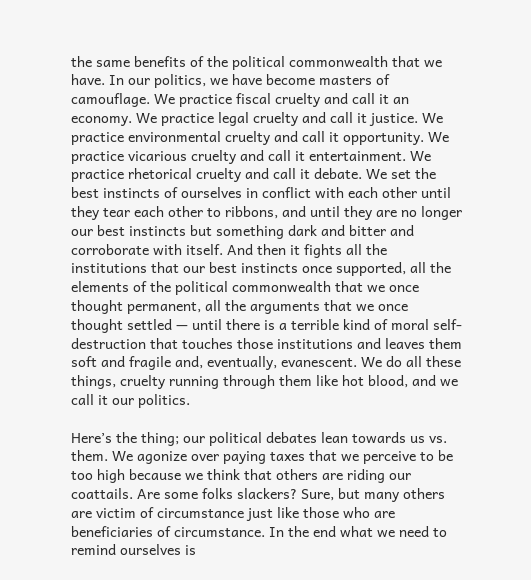the same benefits of the political commonwealth that we have. In our politics, we have become masters of camouflage. We practice fiscal cruelty and call it an economy. We practice legal cruelty and call it justice. We practice environmental cruelty and call it opportunity. We practice vicarious cruelty and call it entertainment. We practice rhetorical cruelty and call it debate. We set the best instincts of ourselves in conflict with each other until they tear each other to ribbons, and until they are no longer our best instincts but something dark and bitter and corroborate with itself. And then it fights all the institutions that our best instincts once supported, all the elements of the political commonwealth that we once thought permanent, all the arguments that we once thought settled — until there is a terrible kind of moral self-destruction that touches those institutions and leaves them soft and fragile and, eventually, evanescent. We do all these things, cruelty running through them like hot blood, and we call it our politics.

Here’s the thing; our political debates lean towards us vs. them. We agonize over paying taxes that we perceive to be too high because we think that others are riding our coattails. Are some folks slackers? Sure, but many others are victim of circumstance just like those who are beneficiaries of circumstance. In the end what we need to remind ourselves is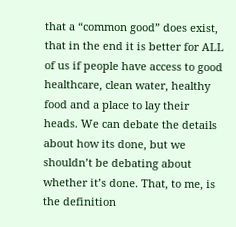that a “common good” does exist, that in the end it is better for ALL of us if people have access to good healthcare, clean water, healthy food and a place to lay their heads. We can debate the details about how its done, but we shouldn’t be debating about whether it’s done. That, to me, is the definition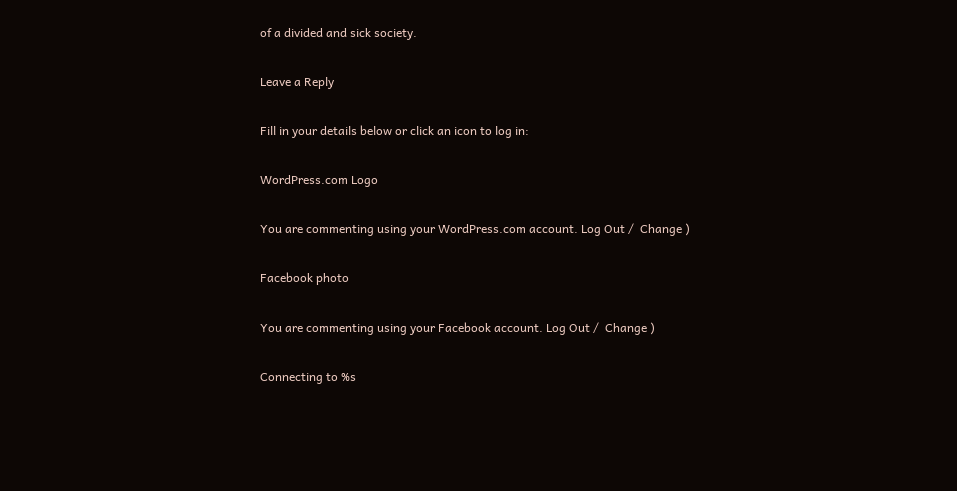of a divided and sick society.

Leave a Reply

Fill in your details below or click an icon to log in:

WordPress.com Logo

You are commenting using your WordPress.com account. Log Out /  Change )

Facebook photo

You are commenting using your Facebook account. Log Out /  Change )

Connecting to %s